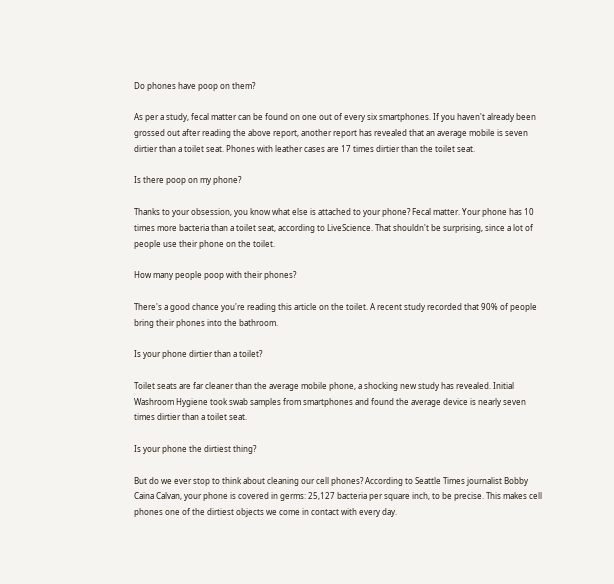Do phones have poop on them?

As per a study, fecal matter can be found on one out of every six smartphones. If you haven't already been grossed out after reading the above report, another report has revealed that an average mobile is seven dirtier than a toilet seat. Phones with leather cases are 17 times dirtier than the toilet seat.

Is there poop on my phone?

Thanks to your obsession, you know what else is attached to your phone? Fecal matter. Your phone has 10 times more bacteria than a toilet seat, according to LiveScience. That shouldn't be surprising, since a lot of people use their phone on the toilet.

How many people poop with their phones?

There's a good chance you're reading this article on the toilet. A recent study recorded that 90% of people bring their phones into the bathroom.

Is your phone dirtier than a toilet?

Toilet seats are far cleaner than the average mobile phone, a shocking new study has revealed. Initial Washroom Hygiene took swab samples from smartphones and found the average device is nearly seven times dirtier than a toilet seat.

Is your phone the dirtiest thing?

But do we ever stop to think about cleaning our cell phones? According to Seattle Times journalist Bobby Caina Calvan, your phone is covered in germs: 25,127 bacteria per square inch, to be precise. This makes cell phones one of the dirtiest objects we come in contact with every day.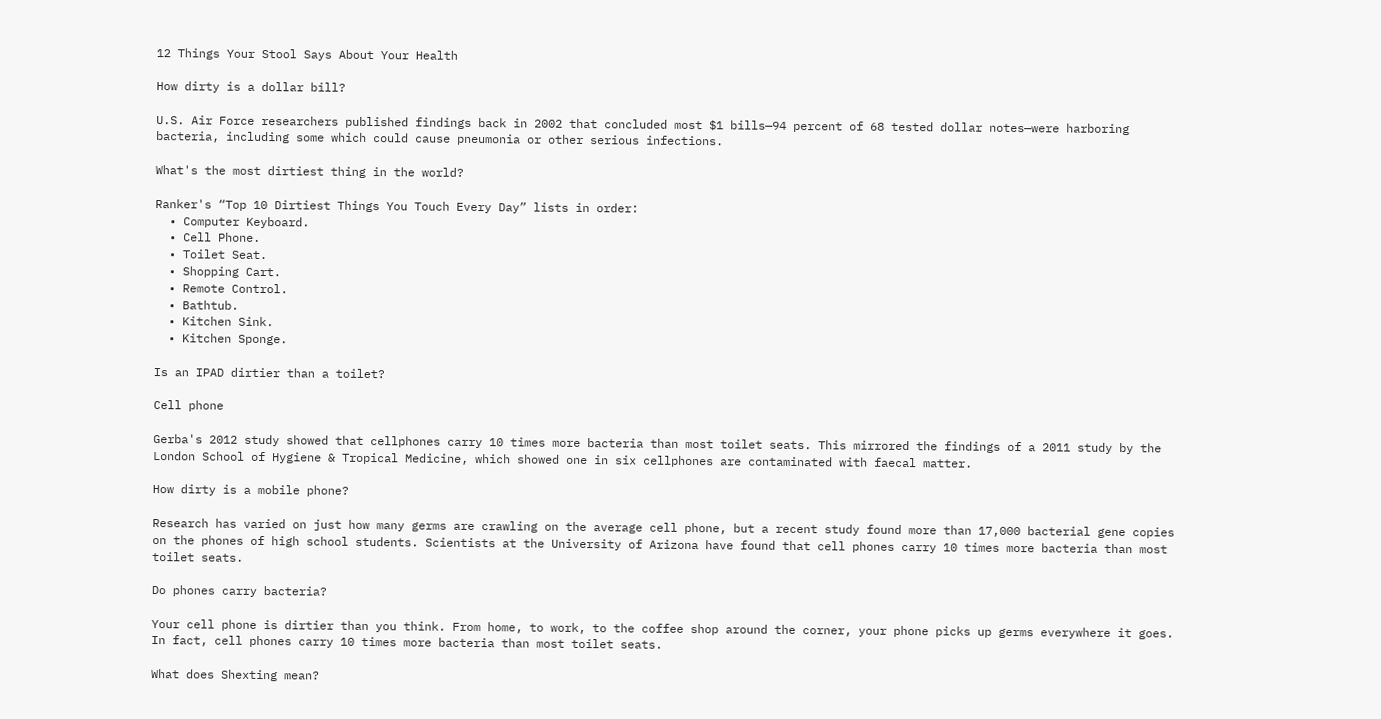12 Things Your Stool Says About Your Health

How dirty is a dollar bill?

U.S. Air Force researchers published findings back in 2002 that concluded most $1 bills—94 percent of 68 tested dollar notes—were harboring bacteria, including some which could cause pneumonia or other serious infections.

What's the most dirtiest thing in the world?

Ranker's “Top 10 Dirtiest Things You Touch Every Day” lists in order:
  • Computer Keyboard.
  • Cell Phone.
  • Toilet Seat.
  • Shopping Cart.
  • Remote Control.
  • Bathtub.
  • Kitchen Sink.
  • Kitchen Sponge.

Is an IPAD dirtier than a toilet?

Cell phone

Gerba's 2012 study showed that cellphones carry 10 times more bacteria than most toilet seats. This mirrored the findings of a 2011 study by the London School of Hygiene & Tropical Medicine, which showed one in six cellphones are contaminated with faecal matter.

How dirty is a mobile phone?

Research has varied on just how many germs are crawling on the average cell phone, but a recent study found more than 17,000 bacterial gene copies on the phones of high school students. Scientists at the University of Arizona have found that cell phones carry 10 times more bacteria than most toilet seats.

Do phones carry bacteria?

Your cell phone is dirtier than you think. From home, to work, to the coffee shop around the corner, your phone picks up germs everywhere it goes. In fact, cell phones carry 10 times more bacteria than most toilet seats.

What does Shexting mean?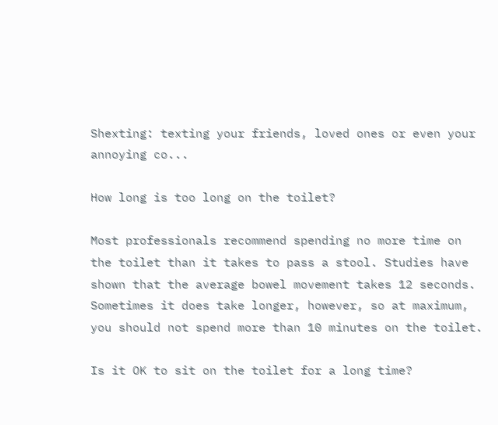Shexting: texting your friends, loved ones or even your annoying co...

How long is too long on the toilet?

Most professionals recommend spending no more time on the toilet than it takes to pass a stool. Studies have shown that the average bowel movement takes 12 seconds. Sometimes it does take longer, however, so at maximum, you should not spend more than 10 minutes on the toilet.

Is it OK to sit on the toilet for a long time?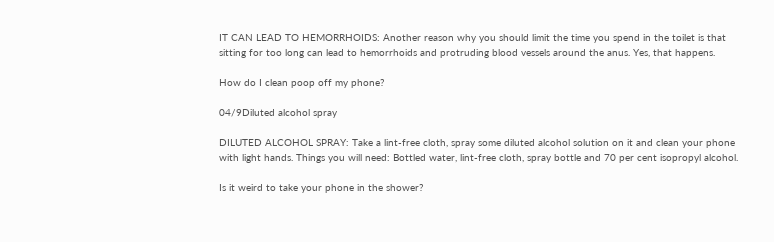IT CAN LEAD TO HEMORRHOIDS: Another reason why you should limit the time you spend in the toilet is that sitting for too long can lead to hemorrhoids and protruding blood vessels around the anus. Yes, that happens.

How do I clean poop off my phone?

04/9Diluted alcohol spray

DILUTED ALCOHOL SPRAY: Take a lint-free cloth, spray some diluted alcohol solution on it and clean your phone with light hands. Things you will need: Bottled water, lint-free cloth, spray bottle and 70 per cent isopropyl alcohol.

Is it weird to take your phone in the shower?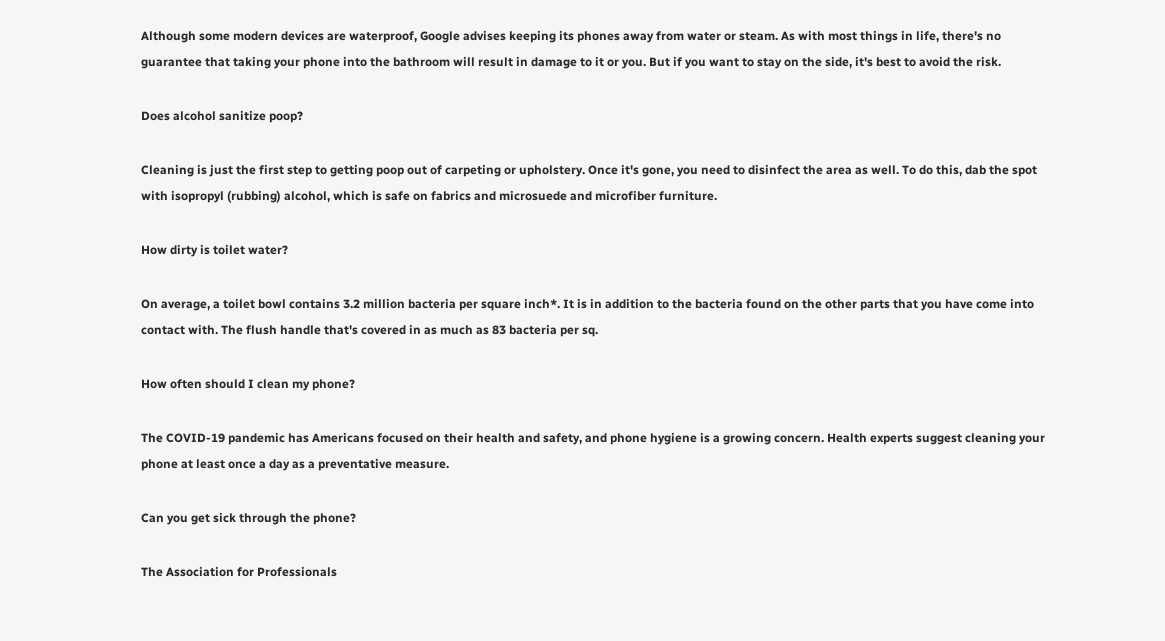Although some modern devices are waterproof, Google advises keeping its phones away from water or steam. As with most things in life, there's no guarantee that taking your phone into the bathroom will result in damage to it or you. But if you want to stay on the side, it's best to avoid the risk.

Does alcohol sanitize poop?

Cleaning is just the first step to getting poop out of carpeting or upholstery. Once it's gone, you need to disinfect the area as well. To do this, dab the spot with isopropyl (rubbing) alcohol, which is safe on fabrics and microsuede and microfiber furniture.

How dirty is toilet water?

On average, a toilet bowl contains 3.2 million bacteria per square inch*. It is in addition to the bacteria found on the other parts that you have come into contact with. The flush handle that's covered in as much as 83 bacteria per sq.

How often should I clean my phone?

The COVID-19 pandemic has Americans focused on their health and safety, and phone hygiene is a growing concern. Health experts suggest cleaning your phone at least once a day as a preventative measure.

Can you get sick through the phone?

The Association for Professionals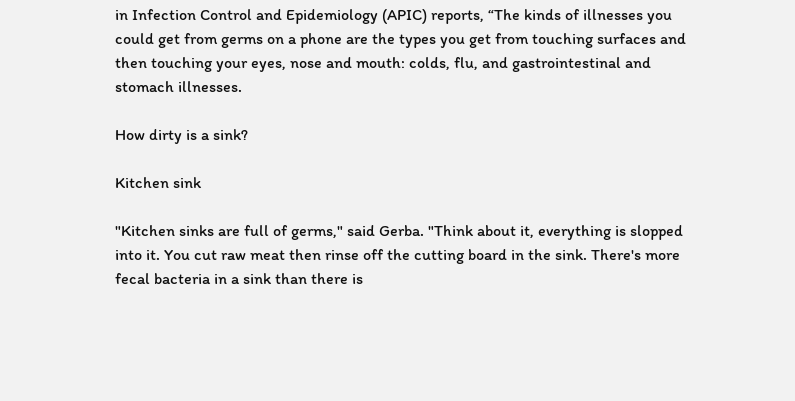in Infection Control and Epidemiology (APIC) reports, “The kinds of illnesses you could get from germs on a phone are the types you get from touching surfaces and then touching your eyes, nose and mouth: colds, flu, and gastrointestinal and stomach illnesses.

How dirty is a sink?

Kitchen sink

"Kitchen sinks are full of germs," said Gerba. "Think about it, everything is slopped into it. You cut raw meat then rinse off the cutting board in the sink. There's more fecal bacteria in a sink than there is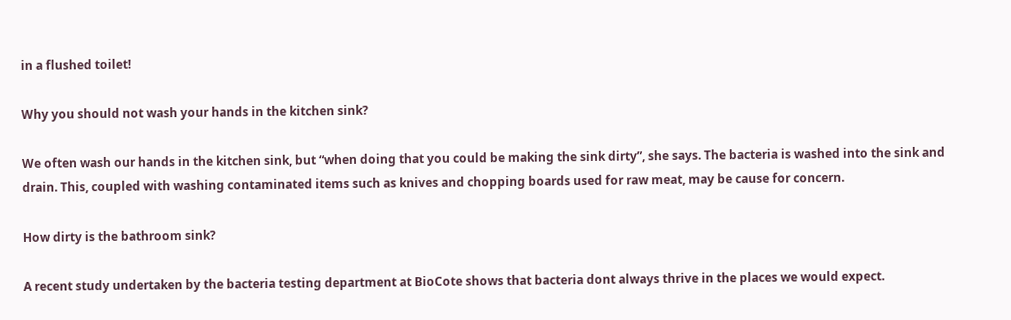in a flushed toilet!

Why you should not wash your hands in the kitchen sink?

We often wash our hands in the kitchen sink, but “when doing that you could be making the sink dirty”, she says. The bacteria is washed into the sink and drain. This, coupled with washing contaminated items such as knives and chopping boards used for raw meat, may be cause for concern.

How dirty is the bathroom sink?

A recent study undertaken by the bacteria testing department at BioCote shows that bacteria dont always thrive in the places we would expect.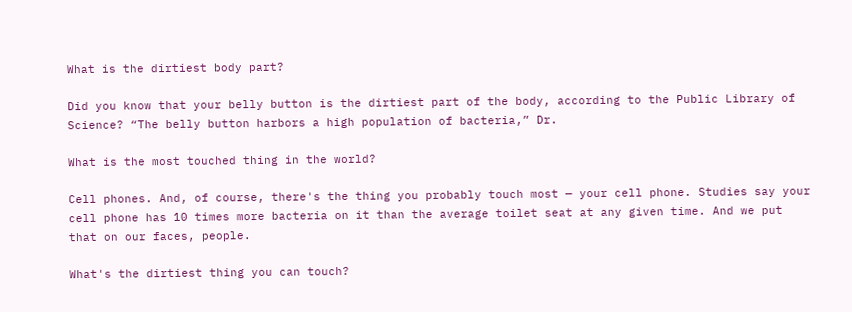What is the dirtiest body part?

Did you know that your belly button is the dirtiest part of the body, according to the Public Library of Science? “The belly button harbors a high population of bacteria,” Dr.

What is the most touched thing in the world?

Cell phones. And, of course, there's the thing you probably touch most — your cell phone. Studies say your cell phone has 10 times more bacteria on it than the average toilet seat at any given time. And we put that on our faces, people.

What's the dirtiest thing you can touch?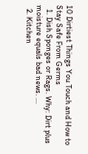10 Dirtiest Things You Touch and How to Stay Safe From Germs
  1. Dish Sponges or Rags. Why: Dirt plus moisture equals bad news. ...
  2. Kitchen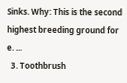Sinks. Why: This is the second highest breeding ground for e. ...
  3. Toothbrush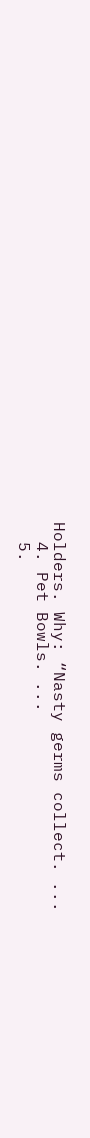Holders. Why: “Nasty germs collect. ...
  4. Pet Bowls. ...
  5.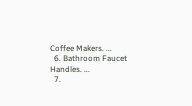Coffee Makers. ...
  6. Bathroom Faucet Handles. ...
  7.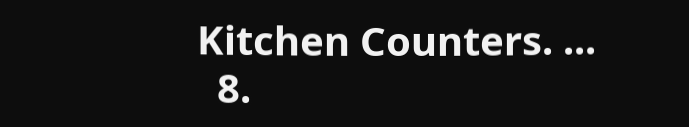Kitchen Counters. ...
  8.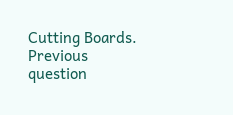Cutting Boards.
Previous question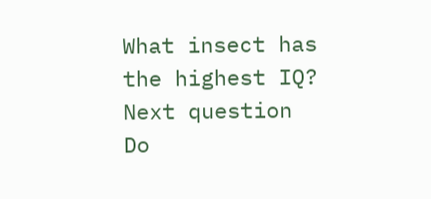What insect has the highest IQ?
Next question
Do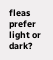fleas prefer light or dark?